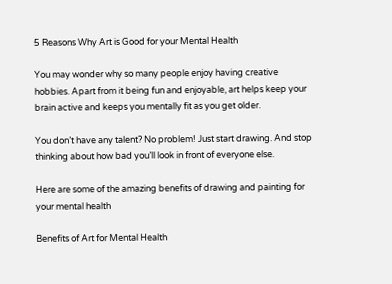5 Reasons Why Art is Good for your Mental Health

You may wonder why so many people enjoy having creative hobbies. Apart from it being fun and enjoyable, art helps keep your brain active and keeps you mentally fit as you get older.

You don’t have any talent? No problem! Just start drawing. And stop thinking about how bad you’ll look in front of everyone else.

Here are some of the amazing benefits of drawing and painting for your mental health

Benefits of Art for Mental Health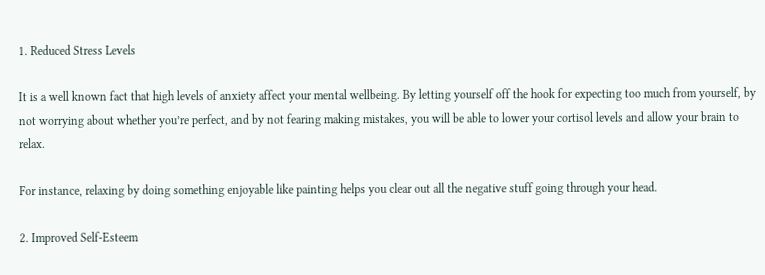1. Reduced Stress Levels

It is a well known fact that high levels of anxiety affect your mental wellbeing. By letting yourself off the hook for expecting too much from yourself, by not worrying about whether you’re perfect, and by not fearing making mistakes, you will be able to lower your cortisol levels and allow your brain to relax.

For instance, relaxing by doing something enjoyable like painting helps you clear out all the negative stuff going through your head.

2. Improved Self-Esteem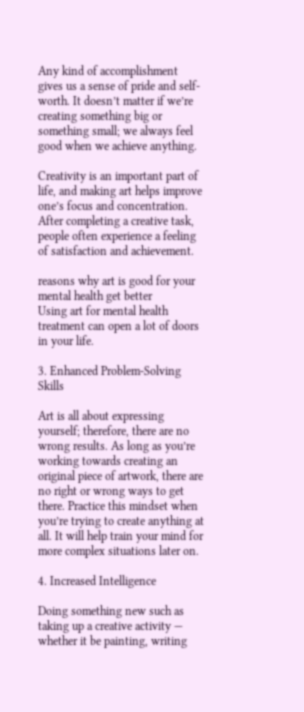Any kind of accomplishment gives us a sense of pride and self-worth. It doesn’t matter if we’re creating something big or something small; we always feel good when we achieve anything.

Creativity is an important part of life, and making art helps improve one’s focus and concentration. After completing a creative task, people often experience a feeling of satisfaction and achievement.

reasons why art is good for your mental health get better
Using art for mental health treatment can open a lot of doors in your life.

3. Enhanced Problem-Solving Skills

Art is all about expressing yourself; therefore, there are no wrong results. As long as you’re working towards creating an original piece of artwork, there are no right or wrong ways to get there. Practice this mindset when you’re trying to create anything at all. It will help train your mind for more complex situations later on.

4. Increased Intelligence

Doing something new such as taking up a creative activity — whether it be painting, writing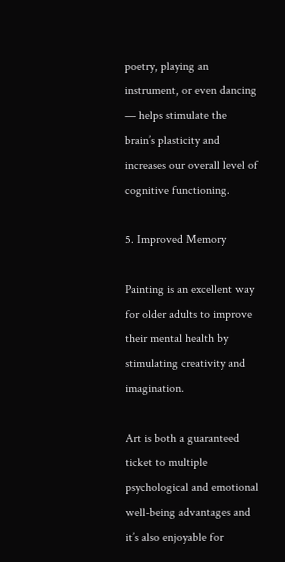poetry, playing an instrument, or even dancing — helps stimulate the brain’s plasticity and increases our overall level of cognitive functioning.

5. Improved Memory

Painting is an excellent way for older adults to improve their mental health by stimulating creativity and imagination.

Art is both a guaranteed ticket to multiple psychological and emotional well-being advantages and it’s also enjoyable for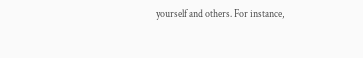yourself and others. For instance,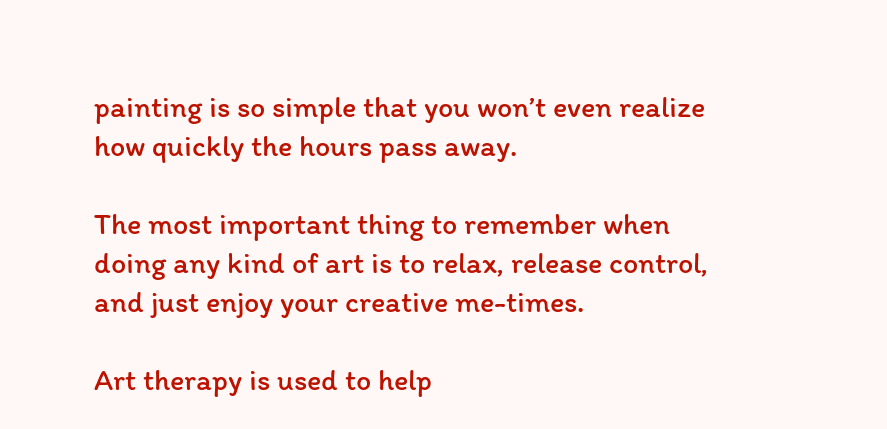painting is so simple that you won’t even realize how quickly the hours pass away.

The most important thing to remember when doing any kind of art is to relax, release control, and just enjoy your creative me-times.

Art therapy is used to help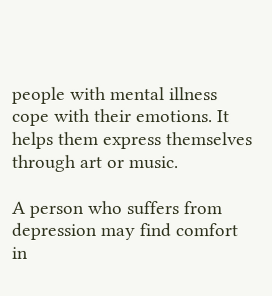people with mental illness cope with their emotions. It helps them express themselves through art or music.

A person who suffers from depression may find comfort in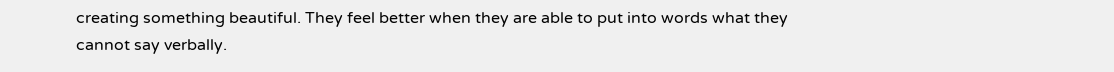creating something beautiful. They feel better when they are able to put into words what they cannot say verbally.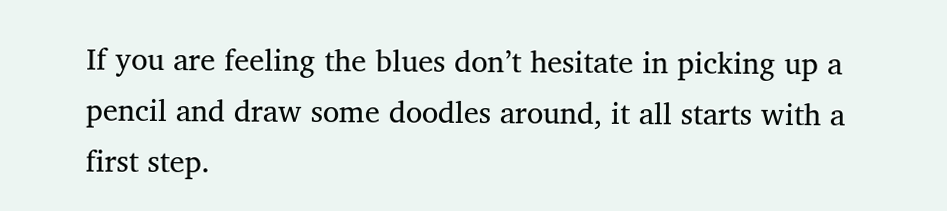If you are feeling the blues don’t hesitate in picking up a pencil and draw some doodles around, it all starts with a first step.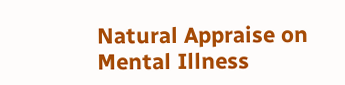Natural Appraise on Mental Illness